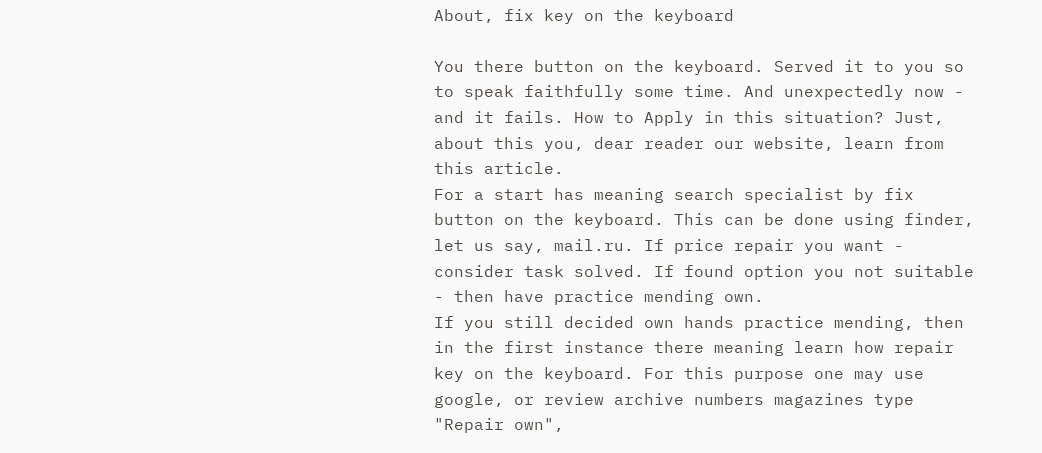About, fix key on the keyboard

You there button on the keyboard. Served it to you so to speak faithfully some time. And unexpectedly now - and it fails. How to Apply in this situation? Just, about this you, dear reader our website, learn from this article.
For a start has meaning search specialist by fix button on the keyboard. This can be done using finder, let us say, mail.ru. If price repair you want - consider task solved. If found option you not suitable - then have practice mending own.
If you still decided own hands practice mending, then in the first instance there meaning learn how repair key on the keyboard. For this purpose one may use google, or review archive numbers magazines type "Repair own",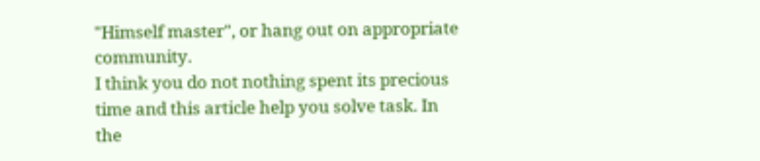"Himself master", or hang out on appropriate community.
I think you do not nothing spent its precious time and this article help you solve task. In the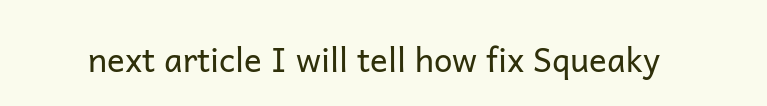next article I will tell how fix Squeaky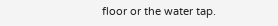floor or the water tap.